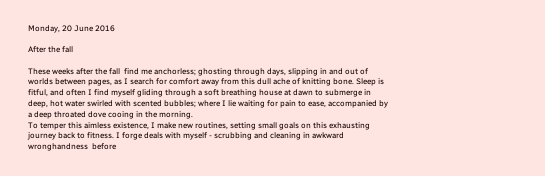Monday, 20 June 2016

After the fall

These weeks after the fall  find me anchorless; ghosting through days, slipping in and out of worlds between pages, as I search for comfort away from this dull ache of knitting bone. Sleep is fitful, and often I find myself gliding through a soft breathing house at dawn to submerge in deep, hot water swirled with scented bubbles; where I lie waiting for pain to ease, accompanied by a deep throated dove cooing in the morning.
To temper this aimless existence, I make new routines, setting small goals on this exhausting journey back to fitness. I forge deals with myself - scrubbing and cleaning in awkward wronghandness  before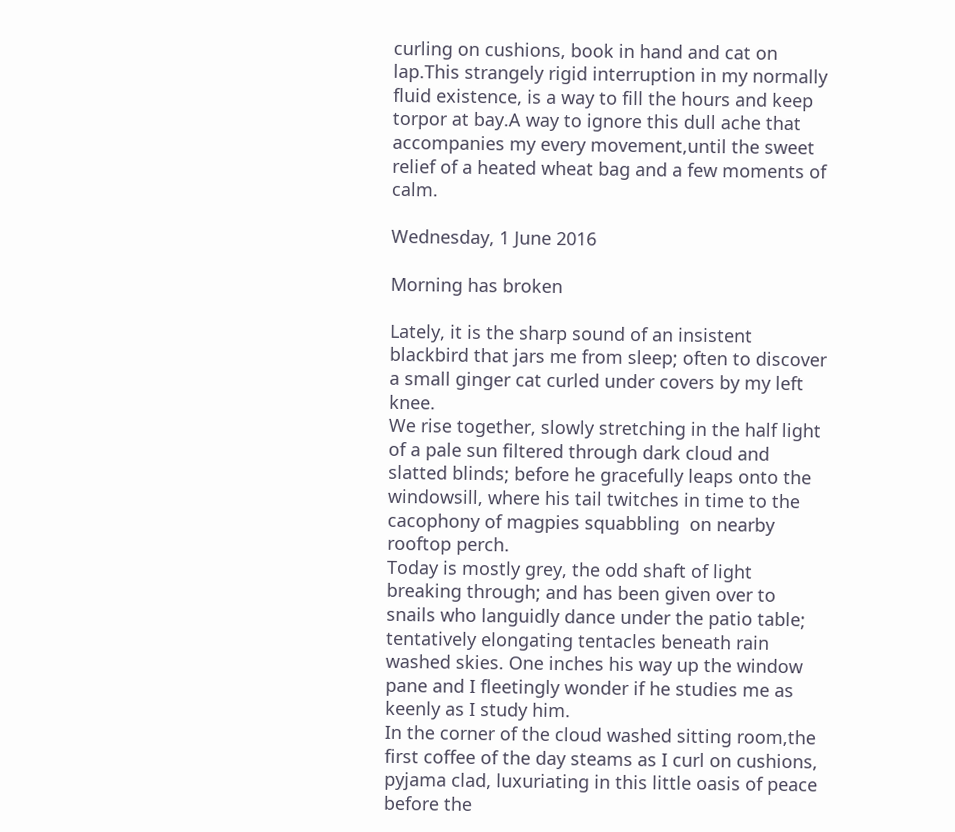curling on cushions, book in hand and cat on lap.This strangely rigid interruption in my normally fluid existence, is a way to fill the hours and keep torpor at bay.A way to ignore this dull ache that accompanies my every movement,until the sweet relief of a heated wheat bag and a few moments of calm.

Wednesday, 1 June 2016

Morning has broken

Lately, it is the sharp sound of an insistent blackbird that jars me from sleep; often to discover a small ginger cat curled under covers by my left knee.
We rise together, slowly stretching in the half light of a pale sun filtered through dark cloud and slatted blinds; before he gracefully leaps onto the windowsill, where his tail twitches in time to the cacophony of magpies squabbling  on nearby rooftop perch.
Today is mostly grey, the odd shaft of light breaking through; and has been given over to snails who languidly dance under the patio table; tentatively elongating tentacles beneath rain washed skies. One inches his way up the window pane and I fleetingly wonder if he studies me as keenly as I study him.
In the corner of the cloud washed sitting room,the first coffee of the day steams as I curl on cushions, pyjama clad, luxuriating in this little oasis of peace before the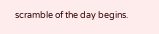scramble of the day begins.